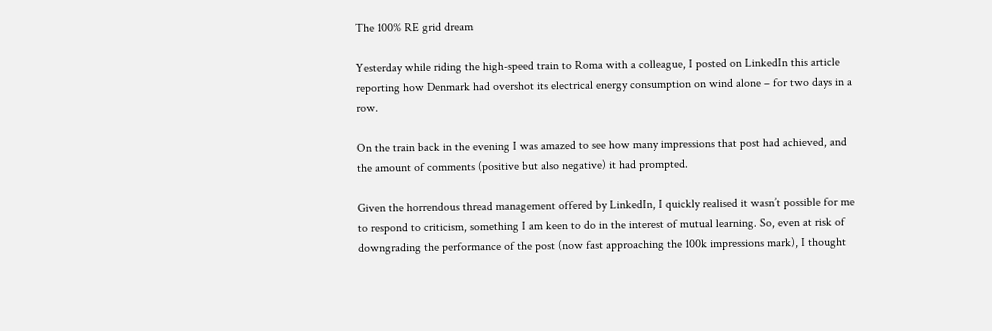The 100% RE grid dream

Yesterday while riding the high-speed train to Roma with a colleague, I posted on LinkedIn this article reporting how Denmark had overshot its electrical energy consumption on wind alone – for two days in a row.

On the train back in the evening I was amazed to see how many impressions that post had achieved, and the amount of comments (positive but also negative) it had prompted.

Given the horrendous thread management offered by LinkedIn, I quickly realised it wasn’t possible for me to respond to criticism, something I am keen to do in the interest of mutual learning. So, even at risk of downgrading the performance of the post (now fast approaching the 100k impressions mark), I thought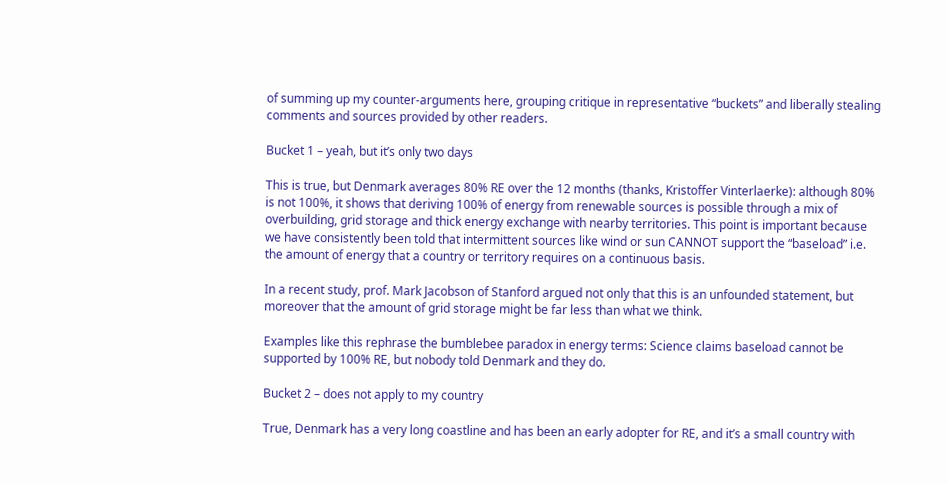of summing up my counter-arguments here, grouping critique in representative “buckets” and liberally stealing comments and sources provided by other readers.

Bucket 1 – yeah, but it’s only two days

This is true, but Denmark averages 80% RE over the 12 months (thanks, Kristoffer Vinterlaerke): although 80% is not 100%, it shows that deriving 100% of energy from renewable sources is possible through a mix of overbuilding, grid storage and thick energy exchange with nearby territories. This point is important because we have consistently been told that intermittent sources like wind or sun CANNOT support the “baseload” i.e. the amount of energy that a country or territory requires on a continuous basis.

In a recent study, prof. Mark Jacobson of Stanford argued not only that this is an unfounded statement, but moreover that the amount of grid storage might be far less than what we think.

Examples like this rephrase the bumblebee paradox in energy terms: Science claims baseload cannot be supported by 100% RE, but nobody told Denmark and they do.

Bucket 2 – does not apply to my country

True, Denmark has a very long coastline and has been an early adopter for RE, and it’s a small country with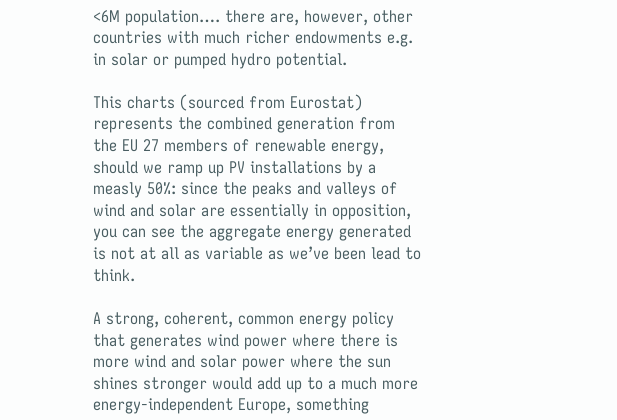<6M population…. there are, however, other countries with much richer endowments e.g. in solar or pumped hydro potential.

This charts (sourced from Eurostat) represents the combined generation from the EU 27 members of renewable energy, should we ramp up PV installations by a measly 50%: since the peaks and valleys of wind and solar are essentially in opposition, you can see the aggregate energy generated is not at all as variable as we’ve been lead to think.

A strong, coherent, common energy policy that generates wind power where there is more wind and solar power where the sun shines stronger would add up to a much more energy-independent Europe, something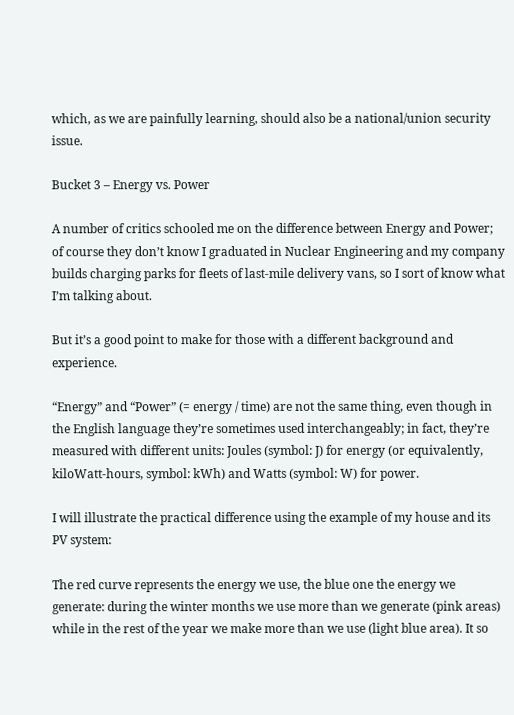which, as we are painfully learning, should also be a national/union security issue.

Bucket 3 – Energy vs. Power

A number of critics schooled me on the difference between Energy and Power; of course they don’t know I graduated in Nuclear Engineering and my company builds charging parks for fleets of last-mile delivery vans, so I sort of know what I’m talking about.

But it’s a good point to make for those with a different background and experience.

“Energy” and “Power” (= energy / time) are not the same thing, even though in the English language they’re sometimes used interchangeably; in fact, they’re measured with different units: Joules (symbol: J) for energy (or equivalently, kiloWatt-hours, symbol: kWh) and Watts (symbol: W) for power.

I will illustrate the practical difference using the example of my house and its PV system:

The red curve represents the energy we use, the blue one the energy we generate: during the winter months we use more than we generate (pink areas) while in the rest of the year we make more than we use (light blue area). It so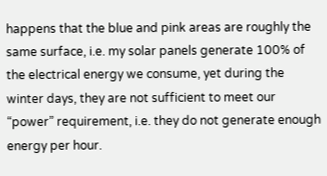happens that the blue and pink areas are roughly the same surface, i.e. my solar panels generate 100% of the electrical energy we consume, yet during the winter days, they are not sufficient to meet our “power” requirement, i.e. they do not generate enough energy per hour.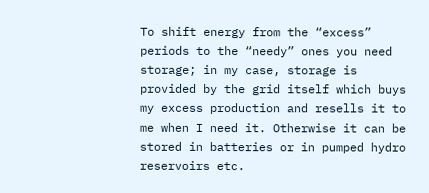To shift energy from the “excess” periods to the “needy” ones you need storage; in my case, storage is provided by the grid itself which buys my excess production and resells it to me when I need it. Otherwise it can be stored in batteries or in pumped hydro reservoirs etc.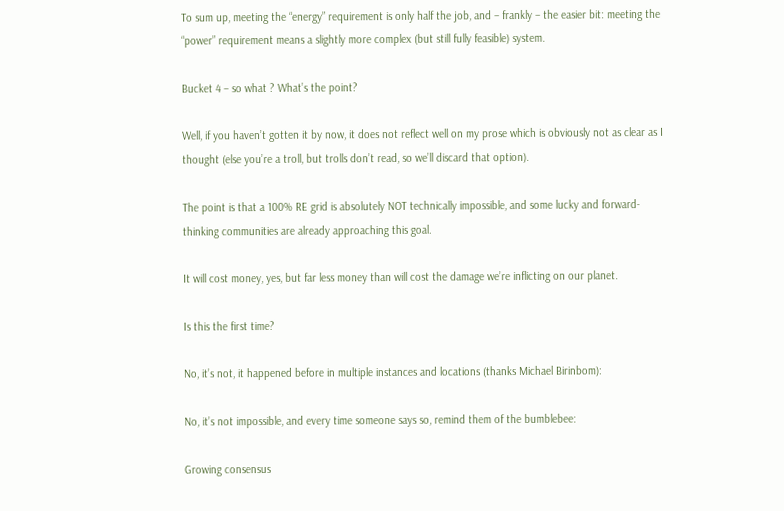To sum up, meeting the “energy” requirement is only half the job, and – frankly – the easier bit: meeting the “power” requirement means a slightly more complex (but still fully feasible) system.

Bucket 4 – so what ? What’s the point?

Well, if you haven’t gotten it by now, it does not reflect well on my prose which is obviously not as clear as I thought (else you’re a troll, but trolls don’t read, so we’ll discard that option).

The point is that a 100% RE grid is absolutely NOT technically impossible, and some lucky and forward-thinking communities are already approaching this goal.

It will cost money, yes, but far less money than will cost the damage we’re inflicting on our planet.

Is this the first time?

No, it’s not, it happened before in multiple instances and locations (thanks Michael Birinbom):

No, it’s not impossible, and every time someone says so, remind them of the bumblebee:

Growing consensus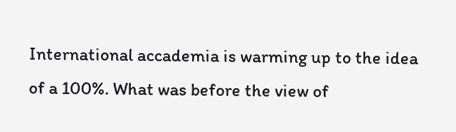International accademia is warming up to the idea of a 100%. What was before the view of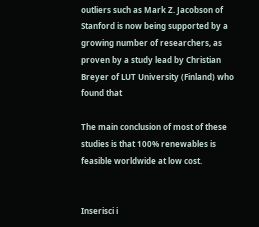outliers such as Mark Z. Jacobson of Stanford is now being supported by a growing number of researchers, as proven by a study lead by Christian Breyer of LUT University (Finland) who found that

The main conclusion of most of these studies is that 100% renewables is feasible worldwide at low cost.


Inserisci i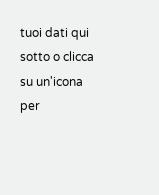tuoi dati qui sotto o clicca su un'icona per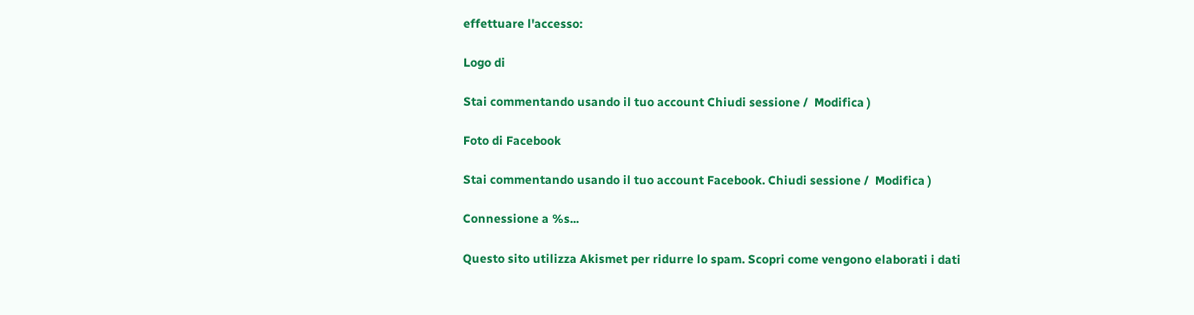effettuare l'accesso:

Logo di

Stai commentando usando il tuo account Chiudi sessione /  Modifica )

Foto di Facebook

Stai commentando usando il tuo account Facebook. Chiudi sessione /  Modifica )

Connessione a %s...

Questo sito utilizza Akismet per ridurre lo spam. Scopri come vengono elaborati i dati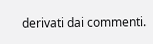derivati dai commenti.